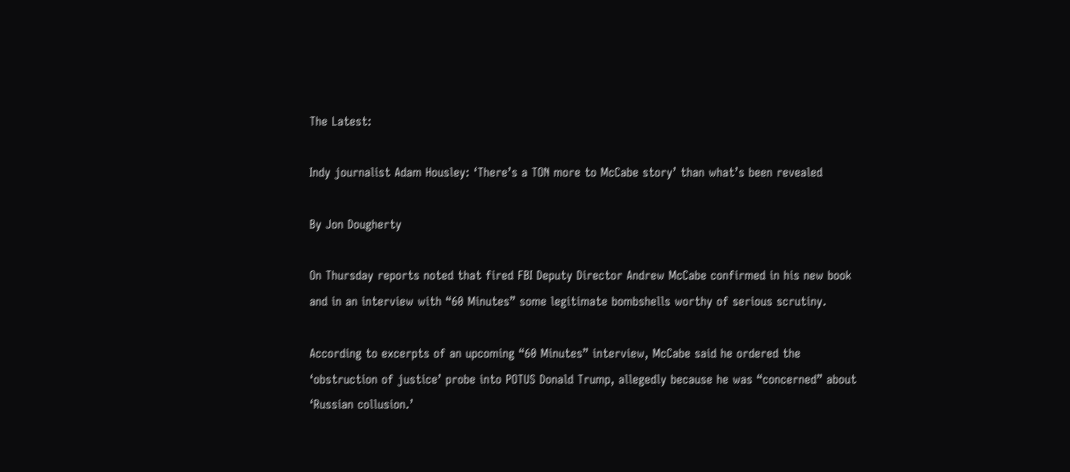The Latest:

Indy journalist Adam Housley: ‘There’s a TON more to McCabe story’ than what’s been revealed

By Jon Dougherty

On Thursday reports noted that fired FBI Deputy Director Andrew McCabe confirmed in his new book and in an interview with “60 Minutes” some legitimate bombshells worthy of serious scrutiny.

According to excerpts of an upcoming “60 Minutes” interview, McCabe said he ordered the ‘obstruction of justice’ probe into POTUS Donald Trump, allegedly because he was “concerned” about ‘Russian collusion.’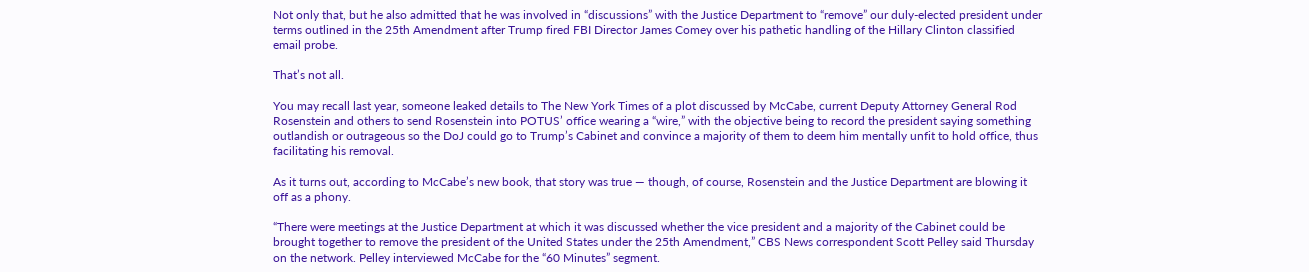Not only that, but he also admitted that he was involved in “discussions” with the Justice Department to “remove” our duly-elected president under terms outlined in the 25th Amendment after Trump fired FBI Director James Comey over his pathetic handling of the Hillary Clinton classified email probe.

That’s not all.

You may recall last year, someone leaked details to The New York Times of a plot discussed by McCabe, current Deputy Attorney General Rod Rosenstein and others to send Rosenstein into POTUS’ office wearing a “wire,” with the objective being to record the president saying something outlandish or outrageous so the DoJ could go to Trump’s Cabinet and convince a majority of them to deem him mentally unfit to hold office, thus facilitating his removal.

As it turns out, according to McCabe’s new book, that story was true — though, of course, Rosenstein and the Justice Department are blowing it off as a phony.

“There were meetings at the Justice Department at which it was discussed whether the vice president and a majority of the Cabinet could be brought together to remove the president of the United States under the 25th Amendment,” CBS News correspondent Scott Pelley said Thursday on the network. Pelley interviewed McCabe for the “60 Minutes” segment.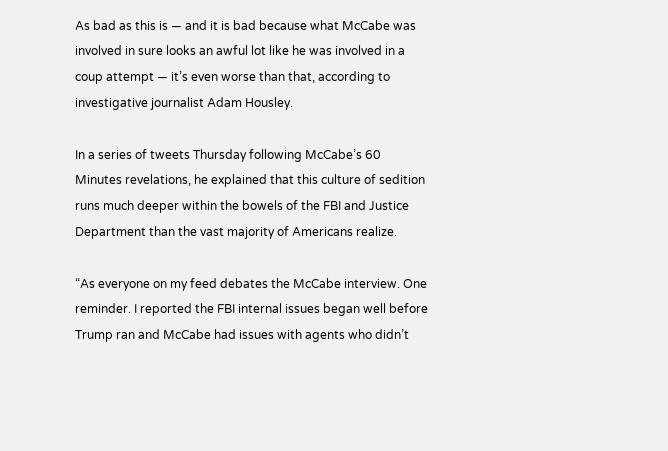As bad as this is — and it is bad because what McCabe was involved in sure looks an awful lot like he was involved in a coup attempt — it’s even worse than that, according to investigative journalist Adam Housley.

In a series of tweets Thursday following McCabe’s 60 Minutes revelations, he explained that this culture of sedition runs much deeper within the bowels of the FBI and Justice Department than the vast majority of Americans realize.

“As everyone on my feed debates the McCabe interview. One reminder. I reported the FBI internal issues began well before Trump ran and McCabe had issues with agents who didn’t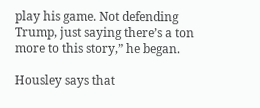play his game. Not defending Trump, just saying there’s a ton more to this story,” he began.

Housley says that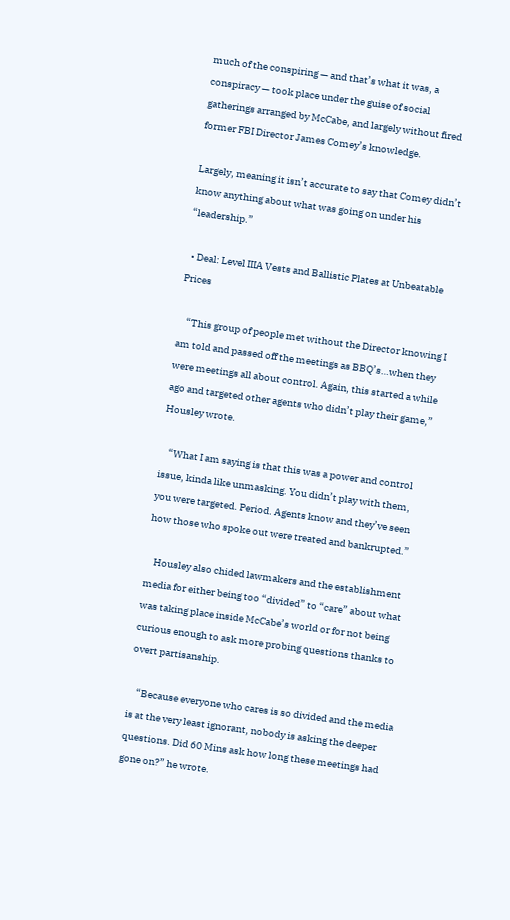much of the conspiring — and that’s what it was, a conspiracy — took place under the guise of social gatherings arranged by McCabe, and largely without fired former FBI Director James Comey’s knowledge.

Largely, meaning it isn’t accurate to say that Comey didn’t know anything about what was going on under his “leadership.”

  • Deal: Level IIIA Vests and Ballistic Plates at Unbeatable Prices

    “This group of people met without the Director knowing I am told and passed off the meetings as BBQ’s…when they were meetings all about control. Again, this started a while ago and targeted other agents who didn’t play their game,” Housley wrote.

    “What I am saying is that this was a power and control issue, kinda like unmasking. You didn’t play with them, you were targeted. Period. Agents know and they’ve seen how those who spoke out were treated and bankrupted.”

    Housley also chided lawmakers and the establishment media for either being too “divided” to “care” about what was taking place inside McCabe’s world or for not being curious enough to ask more probing questions thanks to overt partisanship.

    “Because everyone who cares is so divided and the media is at the very least ignorant, nobody is asking the deeper questions. Did 60 Mins ask how long these meetings had gone on?” he wrote.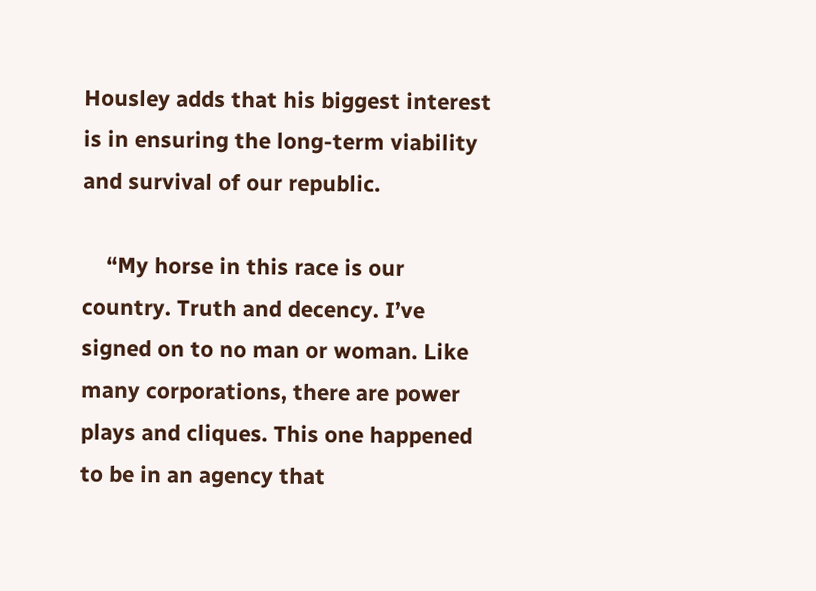Housley adds that his biggest interest is in ensuring the long-term viability and survival of our republic.

    “My horse in this race is our country. Truth and decency. I’ve signed on to no man or woman. Like many corporations, there are power plays and cliques. This one happened to be in an agency that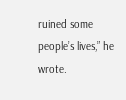ruined some people’s lives,” he wrote.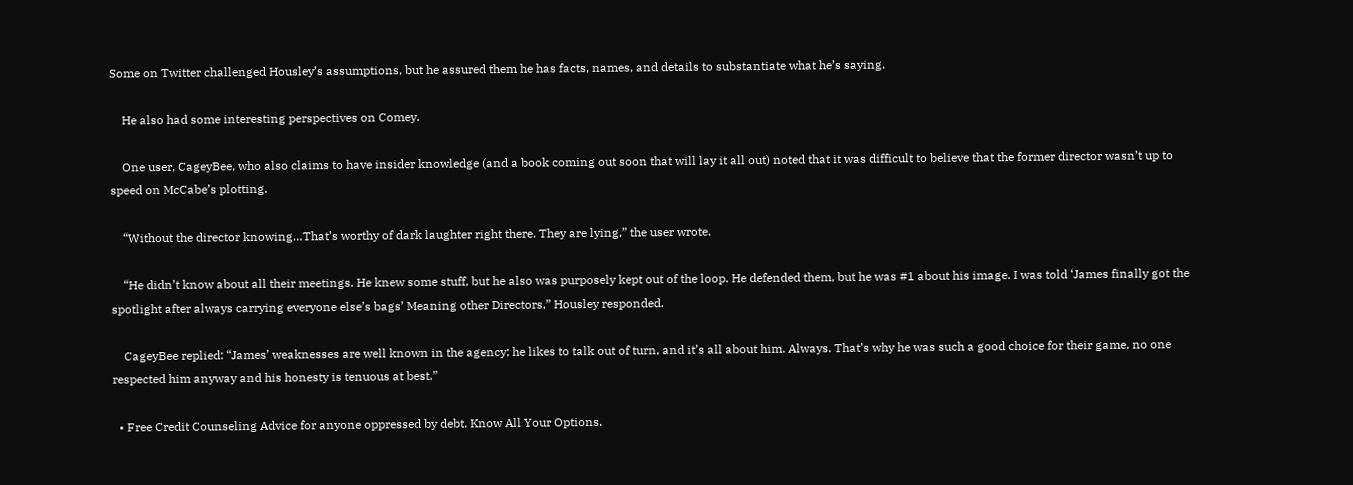Some on Twitter challenged Housley’s assumptions, but he assured them he has facts, names, and details to substantiate what he’s saying.

    He also had some interesting perspectives on Comey.

    One user, CageyBee, who also claims to have insider knowledge (and a book coming out soon that will lay it all out) noted that it was difficult to believe that the former director wasn’t up to speed on McCabe’s plotting.

    “Without the director knowing…That’s worthy of dark laughter right there. They are lying,” the user wrote.

    “He didn’t know about all their meetings. He knew some stuff, but he also was purposely kept out of the loop. He defended them, but he was #1 about his image. I was told ‘James finally got the spotlight after always carrying everyone else’s bags’ Meaning other Directors,” Housley responded.

    CageyBee replied: “James’ weaknesses are well known in the agency; he likes to talk out of turn, and it’s all about him. Always. That’s why he was such a good choice for their game, no one respected him anyway and his honesty is tenuous at best.”

  • Free Credit Counseling Advice for anyone oppressed by debt. Know All Your Options.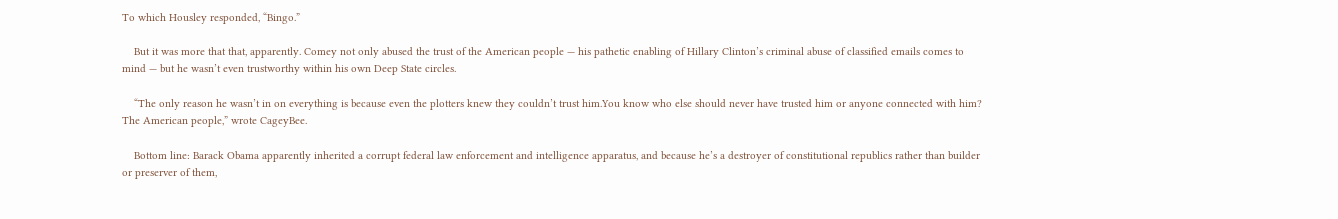To which Housley responded, “Bingo.”

    But it was more that that, apparently. Comey not only abused the trust of the American people — his pathetic enabling of Hillary Clinton’s criminal abuse of classified emails comes to mind — but he wasn’t even trustworthy within his own Deep State circles.

    “The only reason he wasn’t in on everything is because even the plotters knew they couldn’t trust him.You know who else should never have trusted him or anyone connected with him? The American people,” wrote CageyBee.

    Bottom line: Barack Obama apparently inherited a corrupt federal law enforcement and intelligence apparatus, and because he’s a destroyer of constitutional republics rather than builder or preserver of them,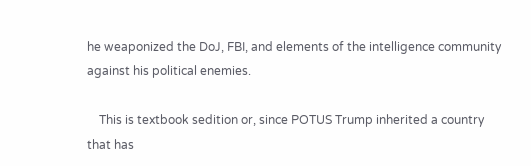he weaponized the DoJ, FBI, and elements of the intelligence community against his political enemies.

    This is textbook sedition or, since POTUS Trump inherited a country that has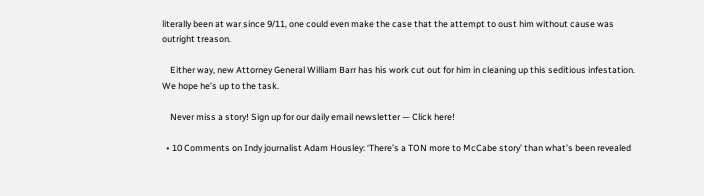literally been at war since 9/11, one could even make the case that the attempt to oust him without cause was outright treason.

    Either way, new Attorney General William Barr has his work cut out for him in cleaning up this seditious infestation. We hope he’s up to the task.

    Never miss a story! Sign up for our daily email newsletter — Click here!

  • 10 Comments on Indy journalist Adam Housley: ‘There’s a TON more to McCabe story’ than what’s been revealed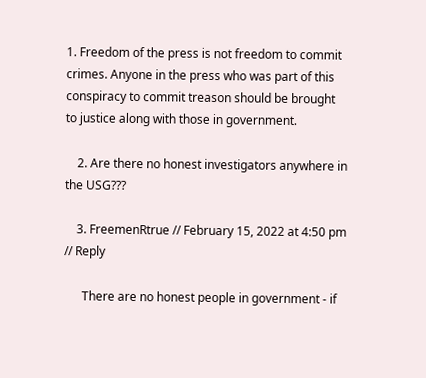1. Freedom of the press is not freedom to commit crimes. Anyone in the press who was part of this conspiracy to commit treason should be brought to justice along with those in government.

    2. Are there no honest investigators anywhere in the USG???

    3. FreemenRtrue // February 15, 2022 at 4:50 pm // Reply

      There are no honest people in government - if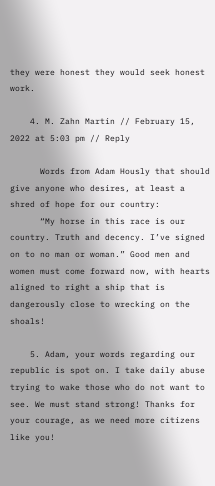they were honest they would seek honest work.

    4. M. Zahn Martin // February 15, 2022 at 5:03 pm // Reply

      Words from Adam Hously that should give anyone who desires, at least a shred of hope for our country:
      “My horse in this race is our country. Truth and decency. I’ve signed on to no man or woman.” Good men and women must come forward now, with hearts aligned to right a ship that is dangerously close to wrecking on the shoals!

    5. Adam, your words regarding our republic is spot on. I take daily abuse trying to wake those who do not want to see. We must stand strong! Thanks for your courage, as we need more citizens like you!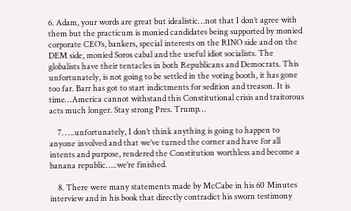6. Adam, your words are great but idealistic…not that I don’t agree with them but the practicum is monied candidates being supported by monied corporate CEO’s, bankers, special interests on the RINO side and on the DEM side, monied Soros cabal and the useful idiot socialists. The globalists have their tentacles in both Republicans and Democrats. This unfortunately, is not going to be settled in the voting booth, it has gone too far. Barr has got to start indictments for sedition and treason. It is time…America cannot withstand this Constitutional crisis and traitorous acts much longer. Stay strong Pres. Trump…

    7. ….unfortunately, I don’t think anything is going to happen to anyone involved and that we’ve turned the corner and have for all intents and purpose, rendered the Constitution worthless and become a banana republic…..we’re finished.

    8. There were many statements made by McCabe in his 60 Minutes interview and in his book that directly contradict his sworn testimony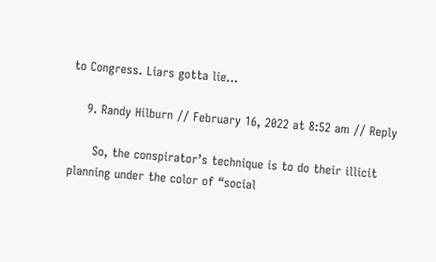to Congress. Liars gotta lie…

    9. Randy Hilburn // February 16, 2022 at 8:52 am // Reply

      So, the conspirator’s technique is to do their illicit planning under the color of “social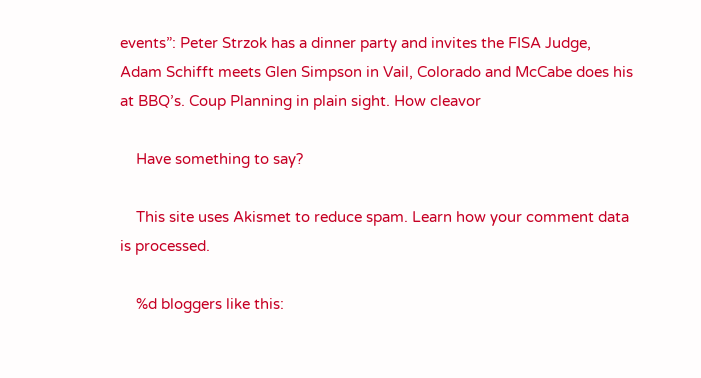events”: Peter Strzok has a dinner party and invites the FISA Judge, Adam Schifft meets Glen Simpson in Vail, Colorado and McCabe does his at BBQ’s. Coup Planning in plain sight. How cleavor

    Have something to say?

    This site uses Akismet to reduce spam. Learn how your comment data is processed.

    %d bloggers like this: